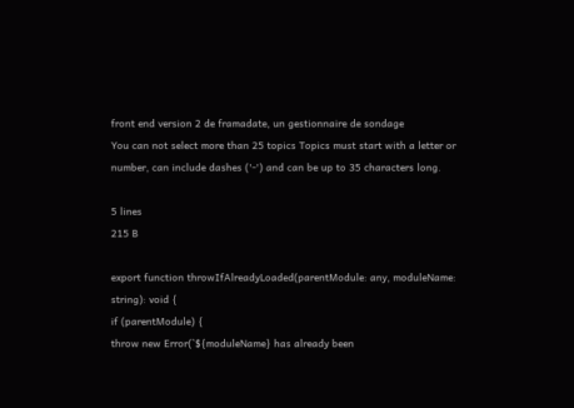front end version 2 de framadate, un gestionnaire de sondage
You can not select more than 25 topics Topics must start with a letter or number, can include dashes ('-') and can be up to 35 characters long.

5 lines
215 B

export function throwIfAlreadyLoaded(parentModule: any, moduleName: string): void {
if (parentModule) {
throw new Error(`${moduleName} has already been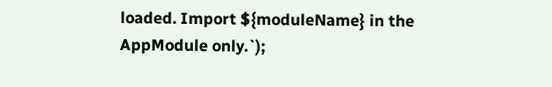loaded. Import ${moduleName} in the AppModule only.`);